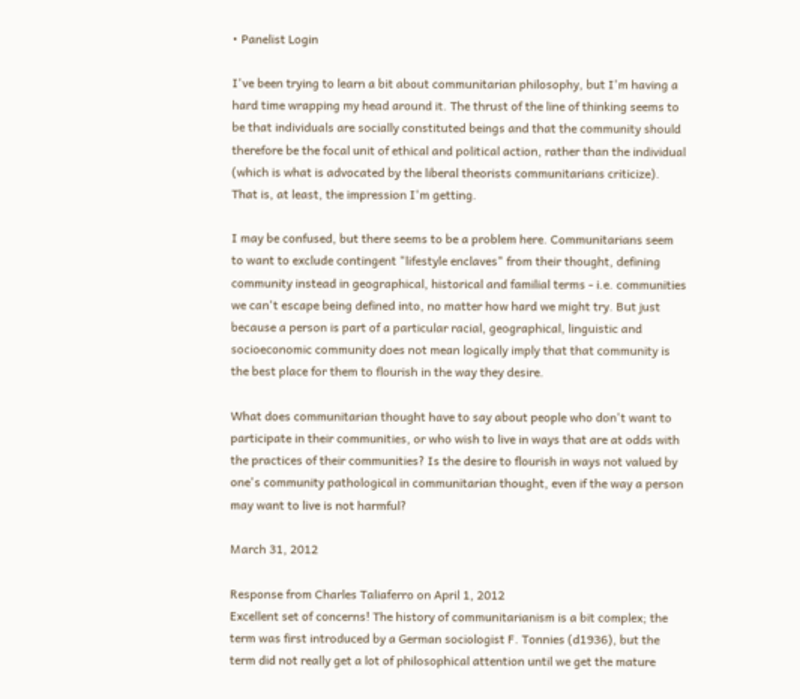• Panelist Login

I've been trying to learn a bit about communitarian philosophy, but I'm having a hard time wrapping my head around it. The thrust of the line of thinking seems to be that individuals are socially constituted beings and that the community should therefore be the focal unit of ethical and political action, rather than the individual (which is what is advocated by the liberal theorists communitarians criticize). That is, at least, the impression I'm getting.

I may be confused, but there seems to be a problem here. Communitarians seem to want to exclude contingent "lifestyle enclaves" from their thought, defining community instead in geographical, historical and familial terms - i.e. communities we can't escape being defined into, no matter how hard we might try. But just because a person is part of a particular racial, geographical, linguistic and socioeconomic community does not mean logically imply that that community is the best place for them to flourish in the way they desire.

What does communitarian thought have to say about people who don't want to participate in their communities, or who wish to live in ways that are at odds with the practices of their communities? Is the desire to flourish in ways not valued by one's community pathological in communitarian thought, even if the way a person may want to live is not harmful?

March 31, 2012

Response from Charles Taliaferro on April 1, 2012
Excellent set of concerns! The history of communitarianism is a bit complex; the term was first introduced by a German sociologist F. Tonnies (d1936), but the term did not really get a lot of philosophical attention until we get the mature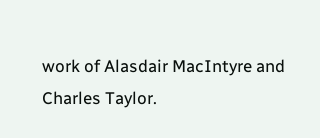work of Alasdair MacIntyre and Charles Taylor.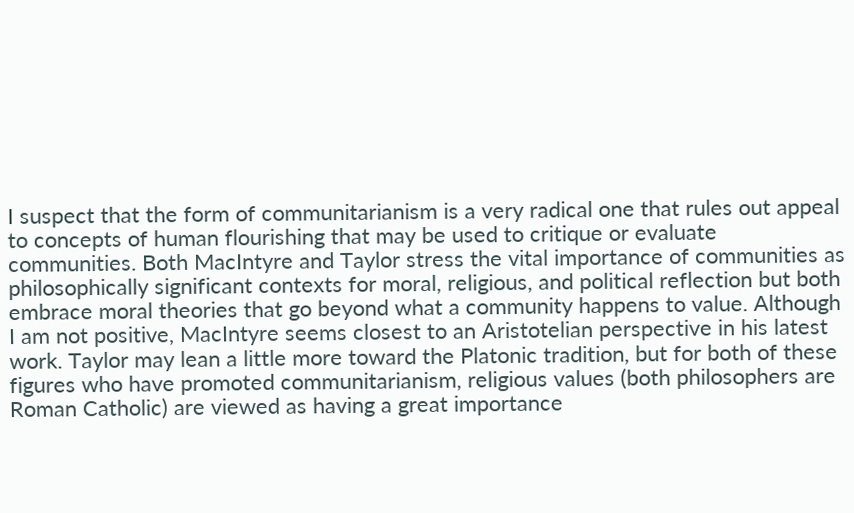I suspect that the form of communitarianism is a very radical one that rules out appeal to concepts of human flourishing that may be used to critique or evaluate communities. Both MacIntyre and Taylor stress the vital importance of communities as philosophically significant contexts for moral, religious, and political reflection but both embrace moral theories that go beyond what a community happens to value. Although I am not positive, MacIntyre seems closest to an Aristotelian perspective in his latest work. Taylor may lean a little more toward the Platonic tradition, but for both of these figures who have promoted communitarianism, religious values (both philosophers are Roman Catholic) are viewed as having a great importance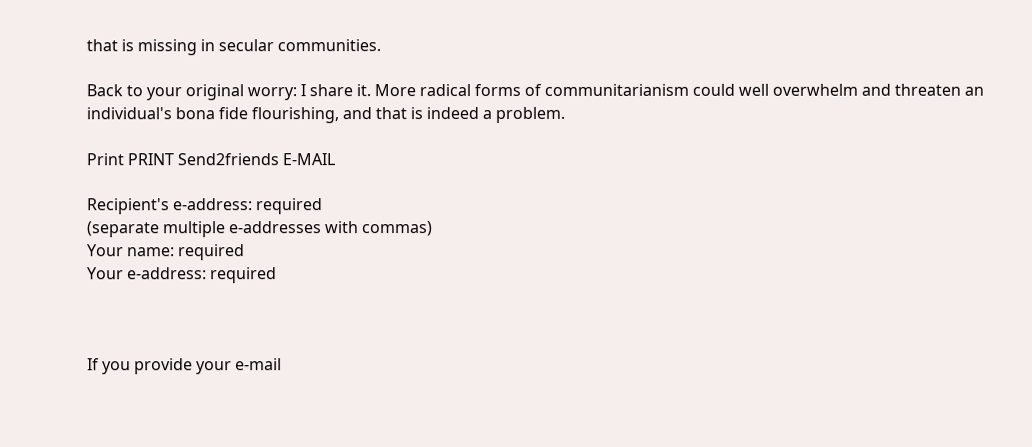that is missing in secular communities.

Back to your original worry: I share it. More radical forms of communitarianism could well overwhelm and threaten an individual's bona fide flourishing, and that is indeed a problem.

Print PRINT Send2friends E-MAIL

Recipient's e-address: required
(separate multiple e-addresses with commas)
Your name: required
Your e-address: required



If you provide your e-mail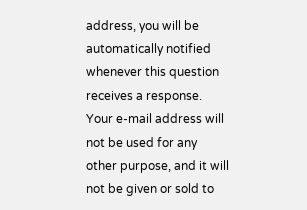address, you will be automatically notified whenever this question receives a response. Your e-mail address will not be used for any other purpose, and it will not be given or sold to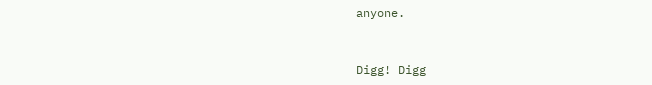anyone.


Digg! Digg